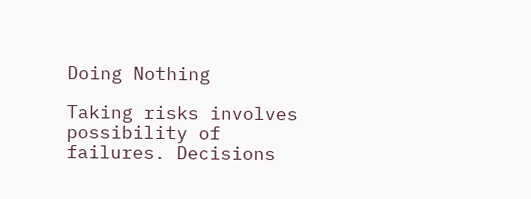Doing Nothing

Taking risks involves possibility of failures. Decisions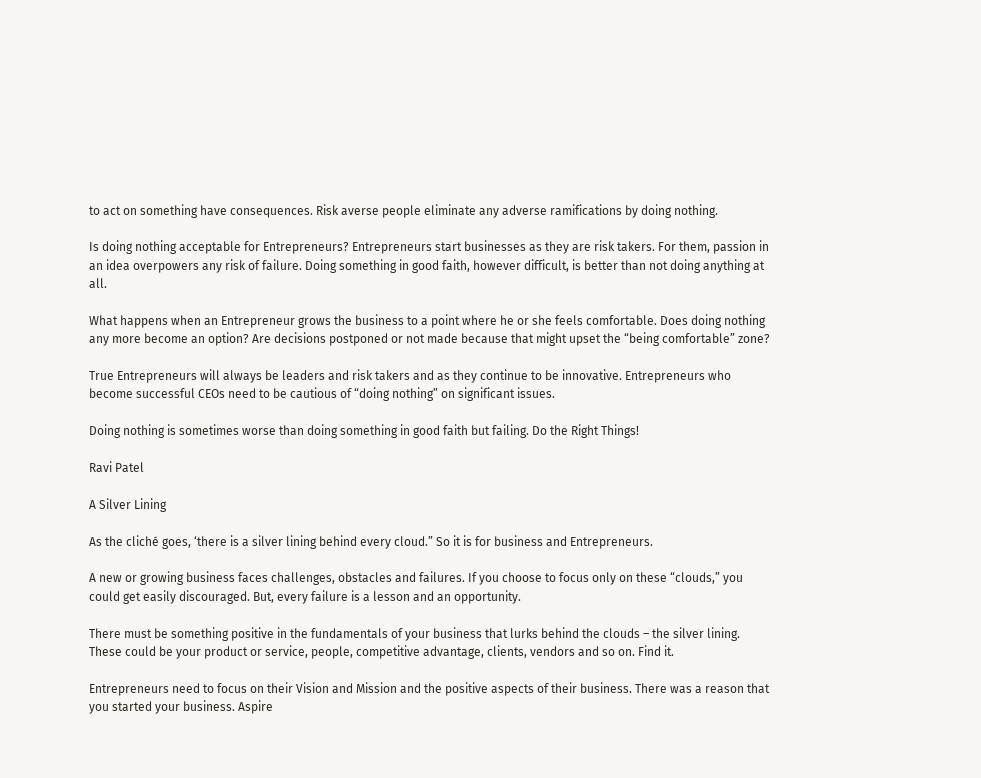to act on something have consequences. Risk averse people eliminate any adverse ramifications by doing nothing.

Is doing nothing acceptable for Entrepreneurs? Entrepreneurs start businesses as they are risk takers. For them, passion in an idea overpowers any risk of failure. Doing something in good faith, however difficult, is better than not doing anything at all.

What happens when an Entrepreneur grows the business to a point where he or she feels comfortable. Does doing nothing any more become an option? Are decisions postponed or not made because that might upset the “being comfortable” zone?

True Entrepreneurs will always be leaders and risk takers and as they continue to be innovative. Entrepreneurs who become successful CEOs need to be cautious of “doing nothing” on significant issues.

Doing nothing is sometimes worse than doing something in good faith but failing. Do the Right Things!

Ravi Patel

A Silver Lining

As the cliché goes, ‘there is a silver lining behind every cloud.” So it is for business and Entrepreneurs.

A new or growing business faces challenges, obstacles and failures. If you choose to focus only on these “clouds,” you could get easily discouraged. But, every failure is a lesson and an opportunity.

There must be something positive in the fundamentals of your business that lurks behind the clouds – the silver lining. These could be your product or service, people, competitive advantage, clients, vendors and so on. Find it.

Entrepreneurs need to focus on their Vision and Mission and the positive aspects of their business. There was a reason that you started your business. Aspire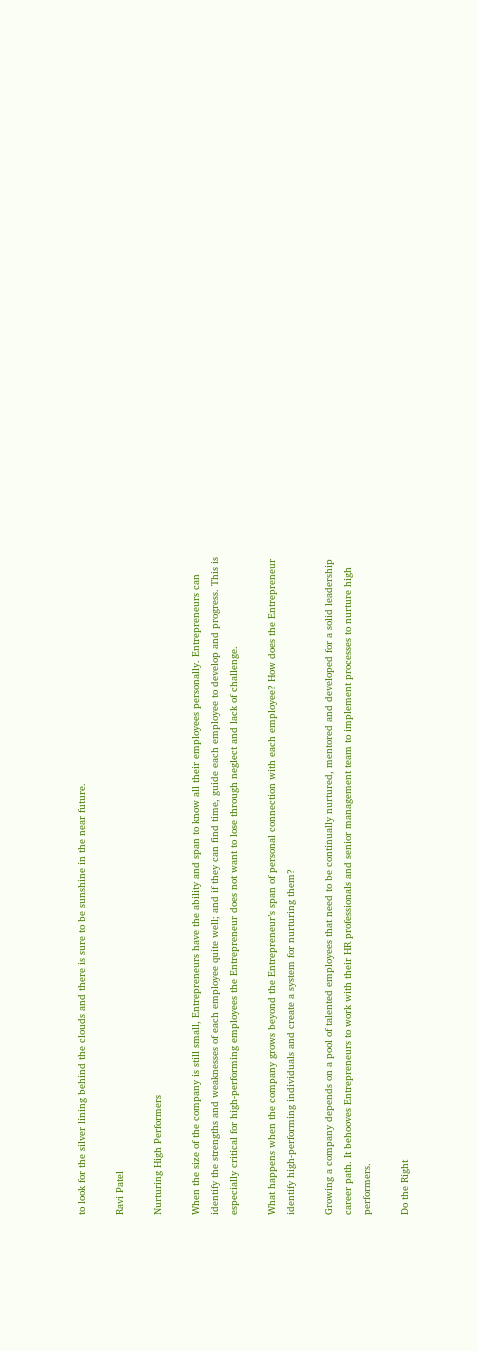to look for the silver lining behind the clouds and there is sure to be sunshine in the near future.

Ravi Patel

Nurturing High Performers

When the size of the company is still small, Entrepreneurs have the ability and span to know all their employees personally. Entrepreneurs can identify the strengths and weaknesses of each employee quite well; and if they can find time, guide each employee to develop and progress. This is especially critical for high-performing employees the Entrepreneur does not want to lose through neglect and lack of challenge.

What happens when the company grows beyond the Entrepreneur’s span of personal connection with each employee? How does the Entrepreneur identify high-performing individuals and create a system for nurturing them?

Growing a company depends on a pool of talented employees that need to be continually nurtured, mentored and developed for a solid leadership career path. It behooves Entrepreneurs to work with their HR professionals and senior management team to implement processes to nurture high performers.

Do the Right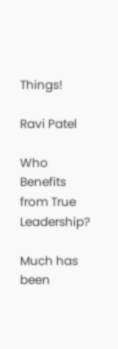Things!

Ravi Patel

Who Benefits from True Leadership?

Much has been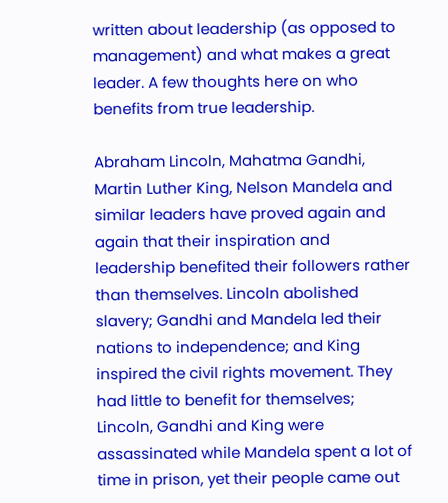written about leadership (as opposed to management) and what makes a great leader. A few thoughts here on who benefits from true leadership.

Abraham Lincoln, Mahatma Gandhi, Martin Luther King, Nelson Mandela and similar leaders have proved again and again that their inspiration and leadership benefited their followers rather than themselves. Lincoln abolished slavery; Gandhi and Mandela led their nations to independence; and King inspired the civil rights movement. They had little to benefit for themselves; Lincoln, Gandhi and King were assassinated while Mandela spent a lot of time in prison, yet their people came out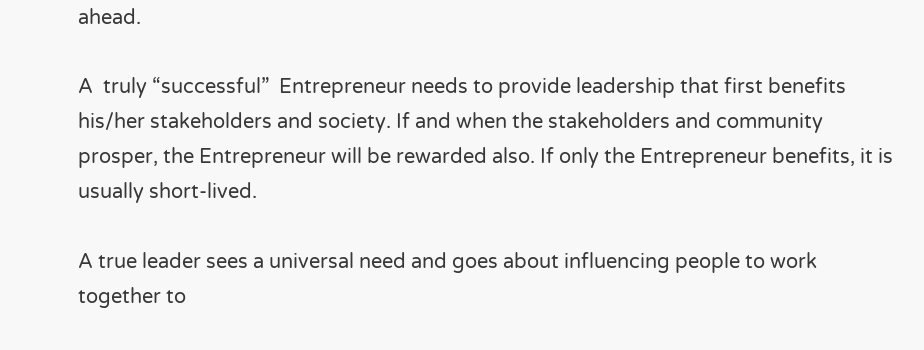ahead.

A  truly “successful”  Entrepreneur needs to provide leadership that first benefits his/her stakeholders and society. If and when the stakeholders and community prosper, the Entrepreneur will be rewarded also. If only the Entrepreneur benefits, it is usually short-lived.

A true leader sees a universal need and goes about influencing people to work together to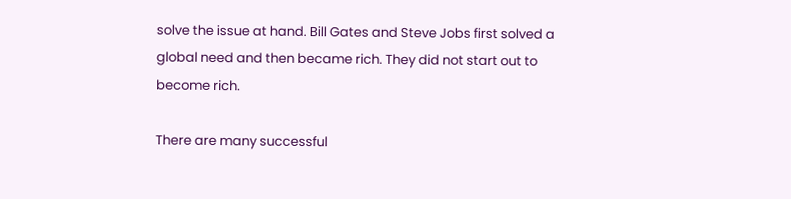solve the issue at hand. Bill Gates and Steve Jobs first solved a global need and then became rich. They did not start out to become rich.

There are many successful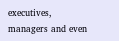executives, managers and even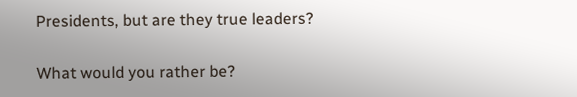Presidents, but are they true leaders?

What would you rather be?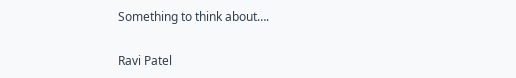Something to think about….

Ravi Patel